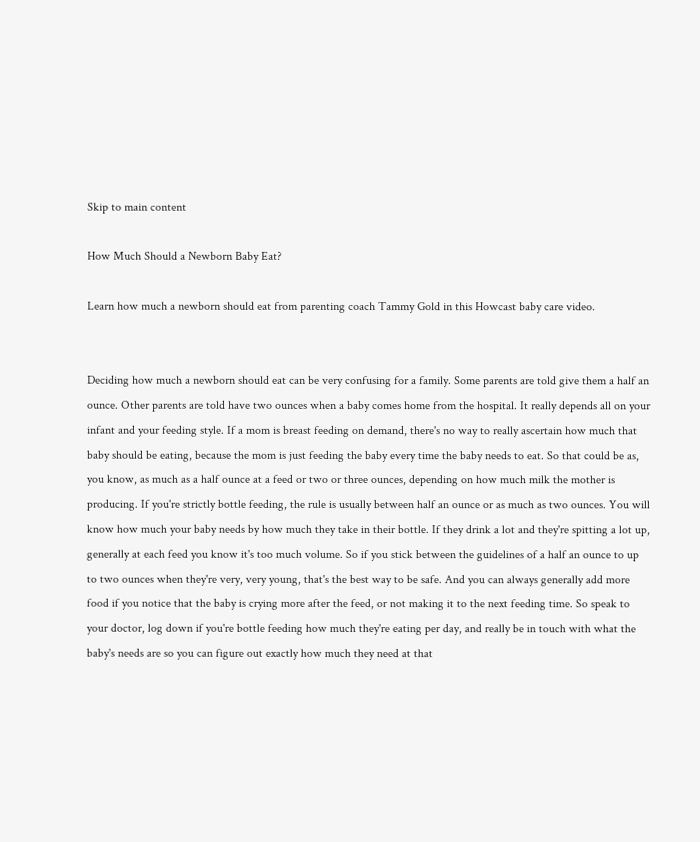Skip to main content

How Much Should a Newborn Baby Eat?

Learn how much a newborn should eat from parenting coach Tammy Gold in this Howcast baby care video.


Deciding how much a newborn should eat can be very confusing for a family. Some parents are told give them a half an ounce. Other parents are told have two ounces when a baby comes home from the hospital. It really depends all on your infant and your feeding style. If a mom is breast feeding on demand, there's no way to really ascertain how much that baby should be eating, because the mom is just feeding the baby every time the baby needs to eat. So that could be as, you know, as much as a half ounce at a feed or two or three ounces, depending on how much milk the mother is producing. If you're strictly bottle feeding, the rule is usually between half an ounce or as much as two ounces. You will know how much your baby needs by how much they take in their bottle. If they drink a lot and they're spitting a lot up, generally at each feed you know it's too much volume. So if you stick between the guidelines of a half an ounce to up to two ounces when they're very, very young, that's the best way to be safe. And you can always generally add more food if you notice that the baby is crying more after the feed, or not making it to the next feeding time. So speak to your doctor, log down if you're bottle feeding how much they're eating per day, and really be in touch with what the baby's needs are so you can figure out exactly how much they need at that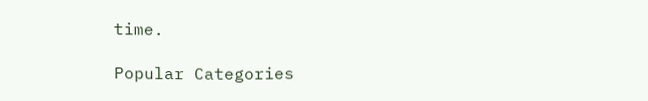time.

Popular Categories